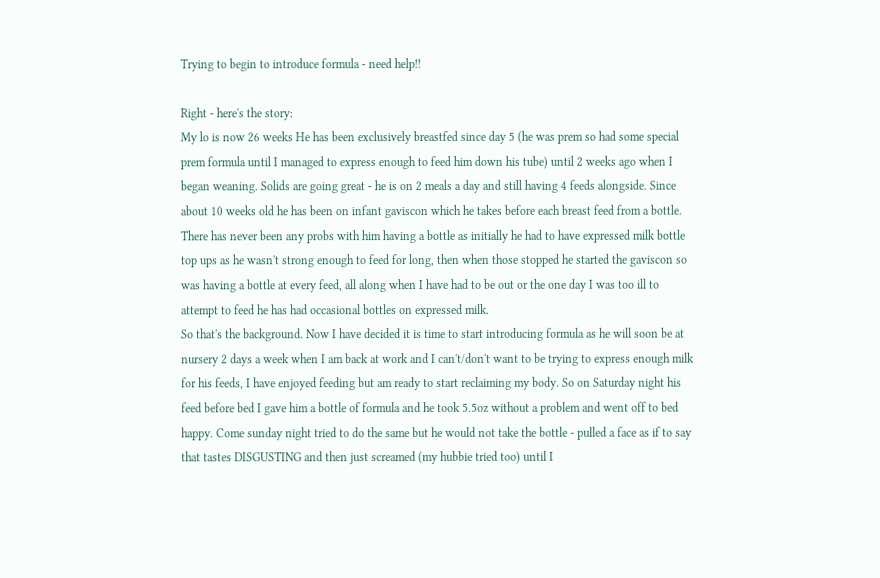Trying to begin to introduce formula - need help!!

Right - here's the story:
My lo is now 26 weeks He has been exclusively breastfed since day 5 (he was prem so had some special prem formula until I managed to express enough to feed him down his tube) until 2 weeks ago when I began weaning. Solids are going great - he is on 2 meals a day and still having 4 feeds alongside. Since about 10 weeks old he has been on infant gaviscon which he takes before each breast feed from a bottle.
There has never been any probs with him having a bottle as initially he had to have expressed milk bottle top ups as he wasn't strong enough to feed for long, then when those stopped he started the gaviscon so was having a bottle at every feed, all along when I have had to be out or the one day I was too ill to attempt to feed he has had occasional bottles on expressed milk.
So that's the background. Now I have decided it is time to start introducing formula as he will soon be at nursery 2 days a week when I am back at work and I can't/don't want to be trying to express enough milk for his feeds, I have enjoyed feeding but am ready to start reclaiming my body. So on Saturday night his feed before bed I gave him a bottle of formula and he took 5.5oz without a problem and went off to bed happy. Come sunday night tried to do the same but he would not take the bottle - pulled a face as if to say that tastes DISGUSTING and then just screamed (my hubbie tried too) until I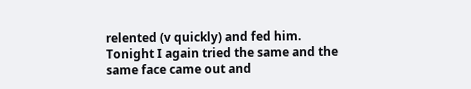relented (v quickly) and fed him. Tonight I again tried the same and the same face came out and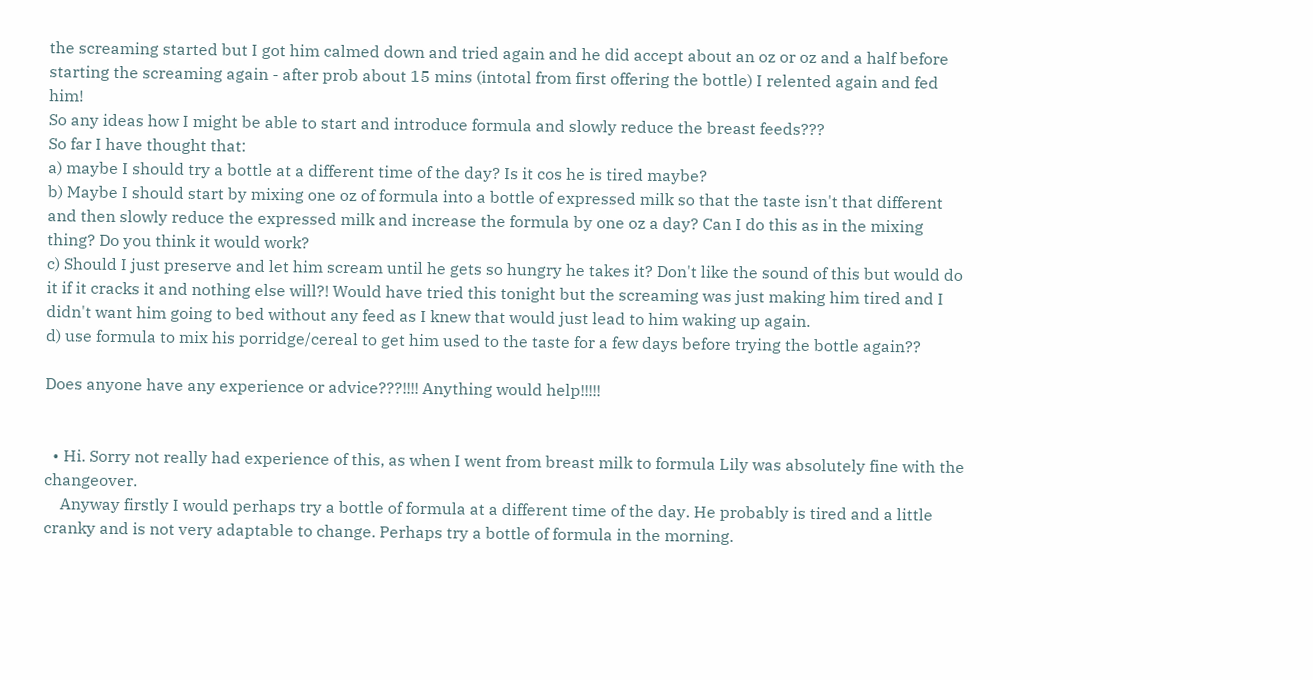the screaming started but I got him calmed down and tried again and he did accept about an oz or oz and a half before starting the screaming again - after prob about 15 mins (intotal from first offering the bottle) I relented again and fed him!
So any ideas how I might be able to start and introduce formula and slowly reduce the breast feeds???
So far I have thought that:
a) maybe I should try a bottle at a different time of the day? Is it cos he is tired maybe?
b) Maybe I should start by mixing one oz of formula into a bottle of expressed milk so that the taste isn't that different and then slowly reduce the expressed milk and increase the formula by one oz a day? Can I do this as in the mixing thing? Do you think it would work?
c) Should I just preserve and let him scream until he gets so hungry he takes it? Don't like the sound of this but would do it if it cracks it and nothing else will?! Would have tried this tonight but the screaming was just making him tired and I didn't want him going to bed without any feed as I knew that would just lead to him waking up again.
d) use formula to mix his porridge/cereal to get him used to the taste for a few days before trying the bottle again??

Does anyone have any experience or advice???!!!! Anything would help!!!!!


  • Hi. Sorry not really had experience of this, as when I went from breast milk to formula Lily was absolutely fine with the changeover.
    Anyway firstly I would perhaps try a bottle of formula at a different time of the day. He probably is tired and a little cranky and is not very adaptable to change. Perhaps try a bottle of formula in the morning.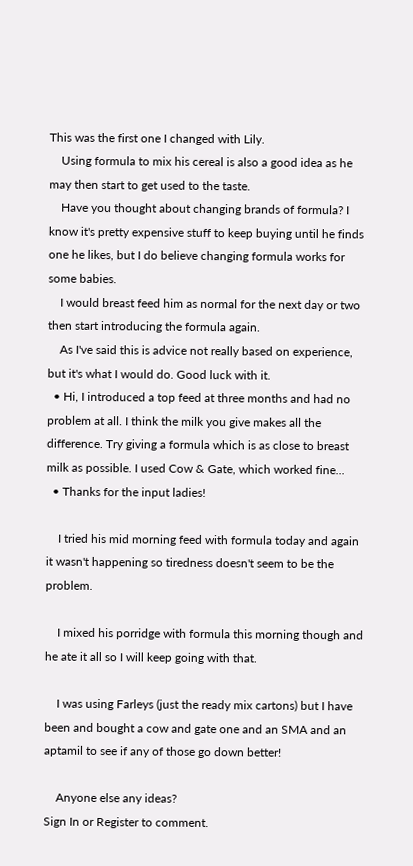This was the first one I changed with Lily.
    Using formula to mix his cereal is also a good idea as he may then start to get used to the taste.
    Have you thought about changing brands of formula? I know it's pretty expensive stuff to keep buying until he finds one he likes, but I do believe changing formula works for some babies.
    I would breast feed him as normal for the next day or two then start introducing the formula again.
    As I've said this is advice not really based on experience, but it's what I would do. Good luck with it.
  • Hi, I introduced a top feed at three months and had no problem at all. I think the milk you give makes all the difference. Try giving a formula which is as close to breast milk as possible. I used Cow & Gate, which worked fine...
  • Thanks for the input ladies!

    I tried his mid morning feed with formula today and again it wasn't happening so tiredness doesn't seem to be the problem.

    I mixed his porridge with formula this morning though and he ate it all so I will keep going with that.

    I was using Farleys (just the ready mix cartons) but I have been and bought a cow and gate one and an SMA and an aptamil to see if any of those go down better!

    Anyone else any ideas?
Sign In or Register to comment.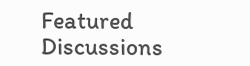Featured Discussions